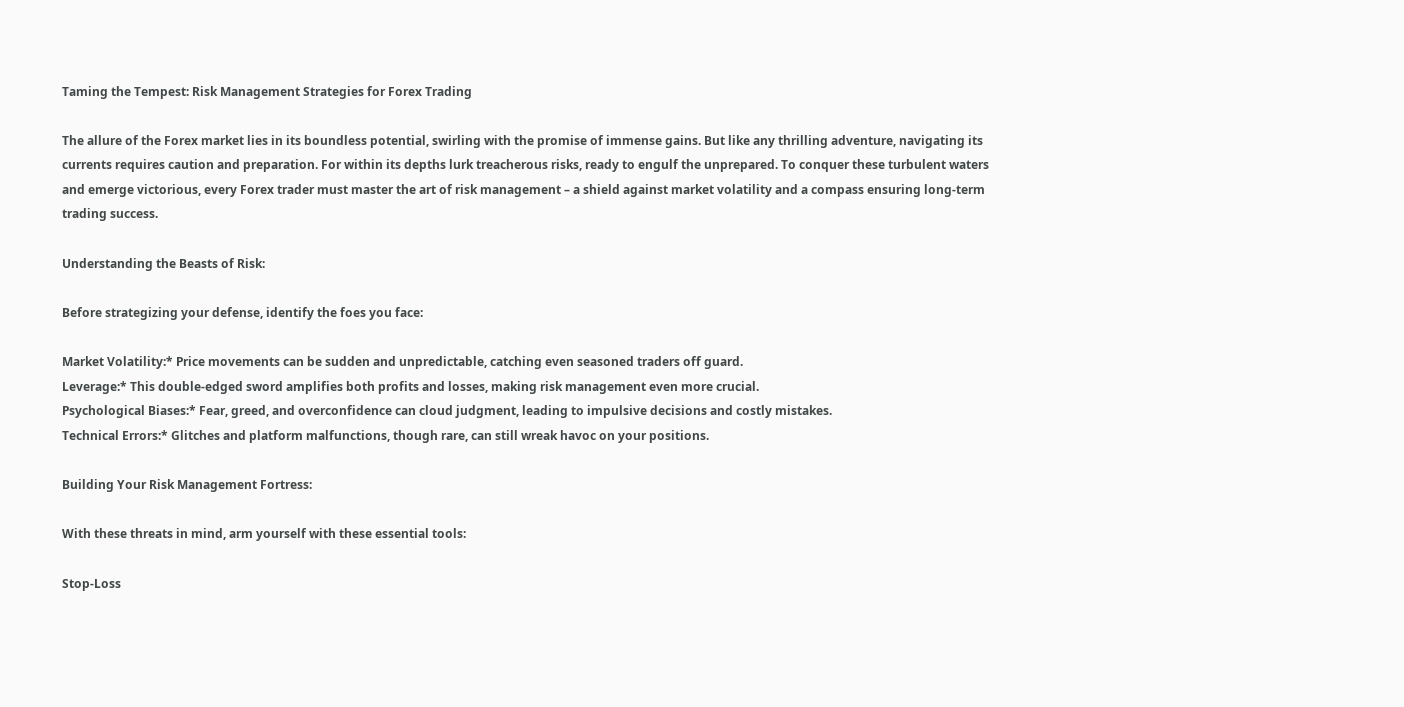Taming the Tempest: Risk Management Strategies for Forex Trading

The allure of the Forex market lies in its boundless potential, swirling with the promise of immense gains. But like any thrilling adventure, navigating its currents requires caution and preparation. For within its depths lurk treacherous risks, ready to engulf the unprepared. To conquer these turbulent waters and emerge victorious, every Forex trader must master the art of risk management – a shield against market volatility and a compass ensuring long-term trading success.

Understanding the Beasts of Risk:

Before strategizing your defense, identify the foes you face:

Market Volatility:* Price movements can be sudden and unpredictable, catching even seasoned traders off guard.
Leverage:* This double-edged sword amplifies both profits and losses, making risk management even more crucial.
Psychological Biases:* Fear, greed, and overconfidence can cloud judgment, leading to impulsive decisions and costly mistakes.
Technical Errors:* Glitches and platform malfunctions, though rare, can still wreak havoc on your positions.

Building Your Risk Management Fortress:

With these threats in mind, arm yourself with these essential tools:

Stop-Loss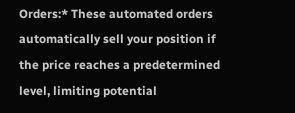Orders:* These automated orders automatically sell your position if the price reaches a predetermined level, limiting potential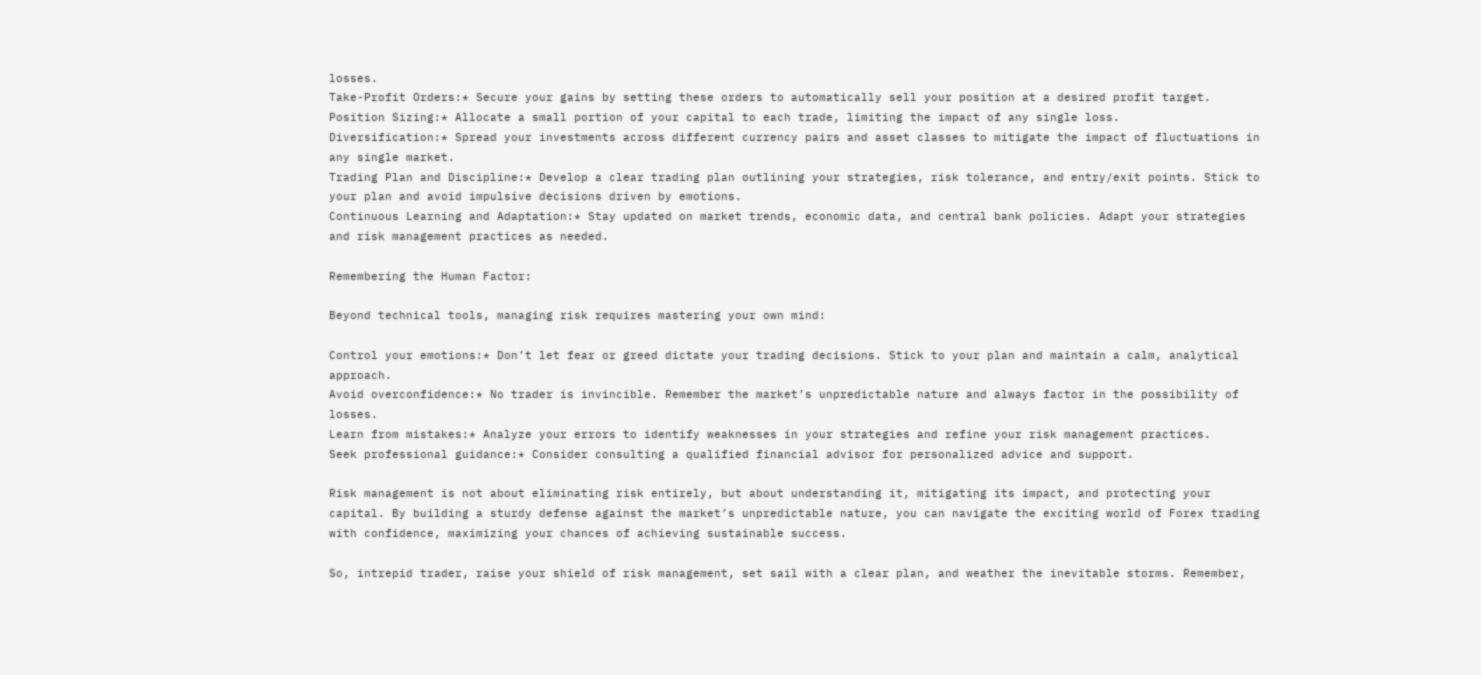losses.
Take-Profit Orders:* Secure your gains by setting these orders to automatically sell your position at a desired profit target.
Position Sizing:* Allocate a small portion of your capital to each trade, limiting the impact of any single loss.
Diversification:* Spread your investments across different currency pairs and asset classes to mitigate the impact of fluctuations in any single market.
Trading Plan and Discipline:* Develop a clear trading plan outlining your strategies, risk tolerance, and entry/exit points. Stick to your plan and avoid impulsive decisions driven by emotions.
Continuous Learning and Adaptation:* Stay updated on market trends, economic data, and central bank policies. Adapt your strategies and risk management practices as needed.

Remembering the Human Factor:

Beyond technical tools, managing risk requires mastering your own mind:

Control your emotions:* Don’t let fear or greed dictate your trading decisions. Stick to your plan and maintain a calm, analytical approach.
Avoid overconfidence:* No trader is invincible. Remember the market’s unpredictable nature and always factor in the possibility of losses.
Learn from mistakes:* Analyze your errors to identify weaknesses in your strategies and refine your risk management practices.
Seek professional guidance:* Consider consulting a qualified financial advisor for personalized advice and support.

Risk management is not about eliminating risk entirely, but about understanding it, mitigating its impact, and protecting your capital. By building a sturdy defense against the market’s unpredictable nature, you can navigate the exciting world of Forex trading with confidence, maximizing your chances of achieving sustainable success.

So, intrepid trader, raise your shield of risk management, set sail with a clear plan, and weather the inevitable storms. Remember,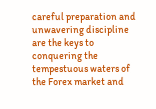careful preparation and unwavering discipline are the keys to conquering the tempestuous waters of the Forex market and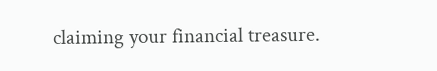claiming your financial treasure.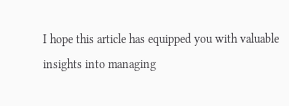I hope this article has equipped you with valuable insights into managing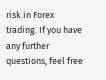risk in Forex trading. If you have any further questions, feel free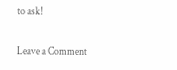to ask!

Leave a Comment